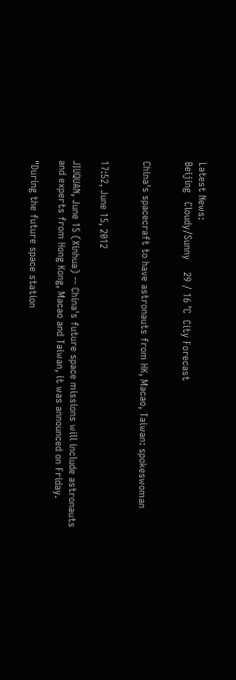Latest News:
Beijing   Cloudy/Sunny    29 / 16 ℃  City Forecast


China's spacecraft to have astronauts from HK, Macao, Taiwan: spokeswoman


17:52, June 15, 2012

JIUQUAN, June 15 (Xinhua) -- China's future space missions will include astronauts and experts from Hong Kong, Macao and Taiwan, it was announced on Friday.

"During the future space station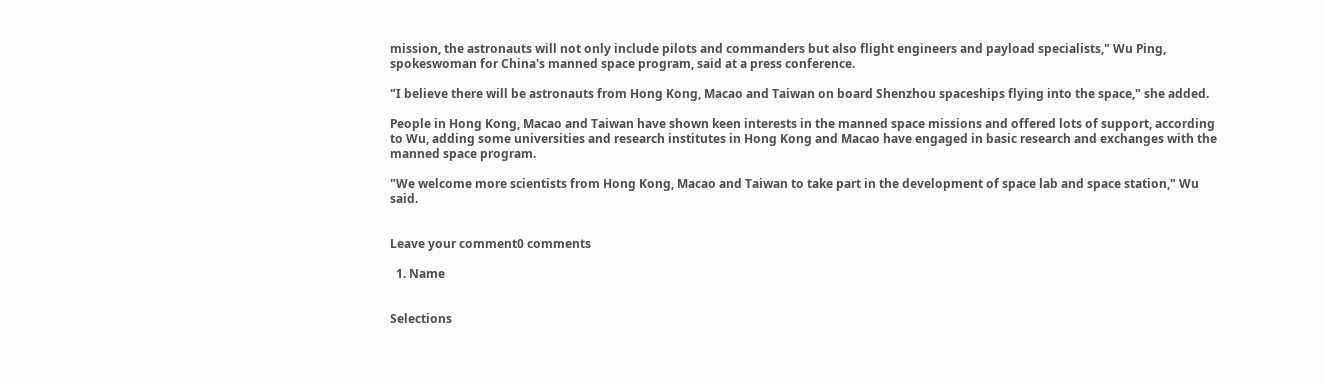mission, the astronauts will not only include pilots and commanders but also flight engineers and payload specialists," Wu Ping, spokeswoman for China's manned space program, said at a press conference.

"I believe there will be astronauts from Hong Kong, Macao and Taiwan on board Shenzhou spaceships flying into the space," she added.

People in Hong Kong, Macao and Taiwan have shown keen interests in the manned space missions and offered lots of support, according to Wu, adding some universities and research institutes in Hong Kong and Macao have engaged in basic research and exchanges with the manned space program.

"We welcome more scientists from Hong Kong, Macao and Taiwan to take part in the development of space lab and space station," Wu said.


Leave your comment0 comments

  1. Name


Selections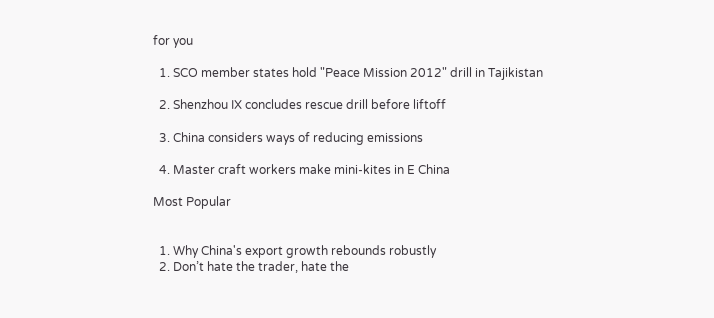for you

  1. SCO member states hold "Peace Mission 2012" drill in Tajikistan

  2. Shenzhou IX concludes rescue drill before liftoff

  3. China considers ways of reducing emissions

  4. Master craft workers make mini-kites in E China

Most Popular


  1. Why China's export growth rebounds robustly
  2. Don’t hate the trader, hate the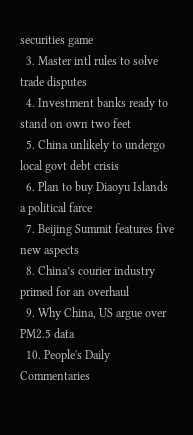securities game
  3. Master intl rules to solve trade disputes
  4. Investment banks ready to stand on own two feet
  5. China unlikely to undergo local govt debt crisis
  6. Plan to buy Diaoyu Islands a political farce
  7. Beijing Summit features five new aspects
  8. China’s courier industry primed for an overhaul
  9. Why China, US argue over PM2.5 data
  10. People's Daily Commentaries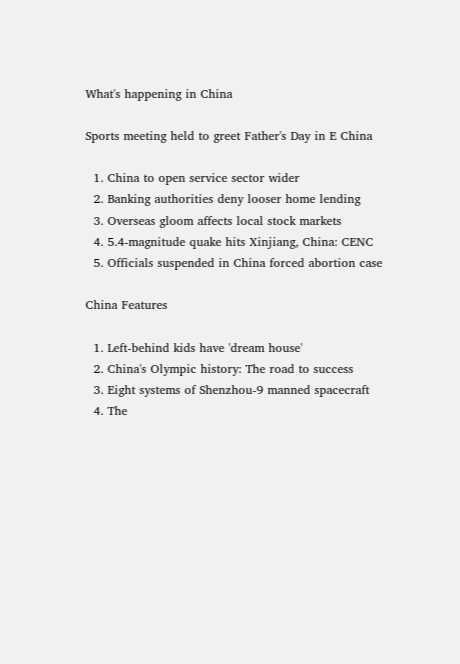What's happening in China

Sports meeting held to greet Father's Day in E China

  1. China to open service sector wider
  2. Banking authorities deny looser home lending
  3. Overseas gloom affects local stock markets
  4. 5.4-magnitude quake hits Xinjiang, China: CENC
  5. Officials suspended in China forced abortion case

China Features

  1. Left-behind kids have 'dream house'
  2. China's Olympic history: The road to success
  3. Eight systems of Shenzhou-9 manned spacecraft
  4. The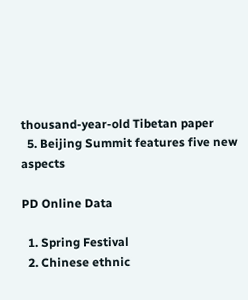thousand-year-old Tibetan paper
  5. Beijing Summit features five new aspects

PD Online Data

  1. Spring Festival
  2. Chinese ethnic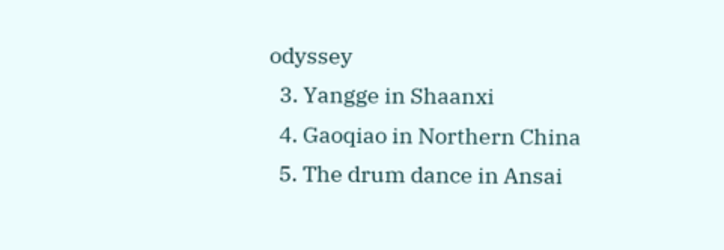odyssey
  3. Yangge in Shaanxi
  4. Gaoqiao in Northern China
  5. The drum dance in Ansai